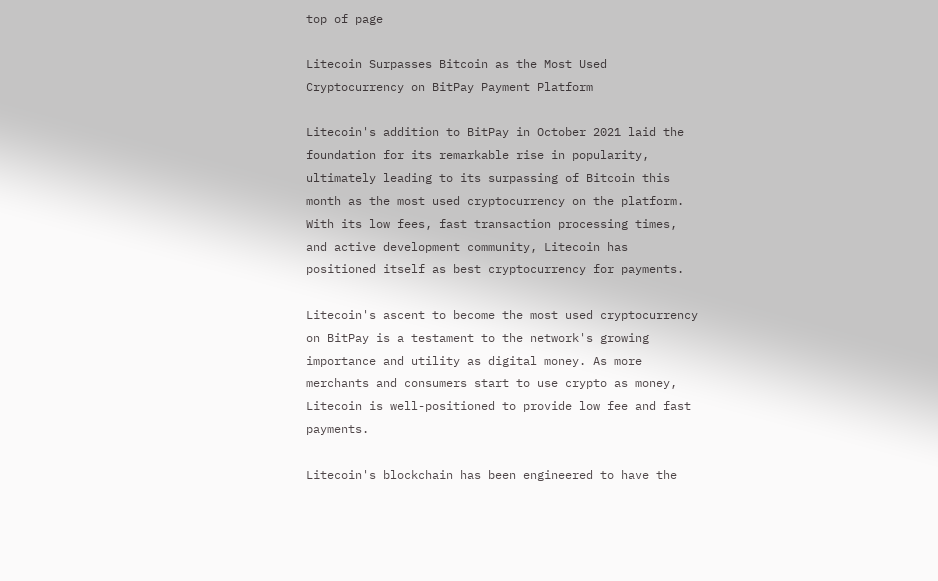top of page

Litecoin Surpasses Bitcoin as the Most Used Cryptocurrency on BitPay Payment Platform

Litecoin's addition to BitPay in October 2021 laid the foundation for its remarkable rise in popularity, ultimately leading to its surpassing of Bitcoin this month as the most used cryptocurrency on the platform. With its low fees, fast transaction processing times, and active development community, Litecoin has positioned itself as best cryptocurrency for payments.

Litecoin's ascent to become the most used cryptocurrency on BitPay is a testament to the network's growing importance and utility as digital money. As more merchants and consumers start to use crypto as money, Litecoin is well-positioned to provide low fee and fast payments.

Litecoin's blockchain has been engineered to have the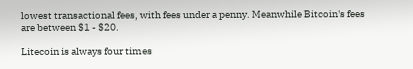lowest transactional fees, with fees under a penny. Meanwhile Bitcoin's fees are between $1 - $20.

Litecoin is always four times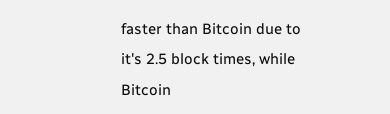faster than Bitcoin due to it's 2.5 block times, while Bitcoin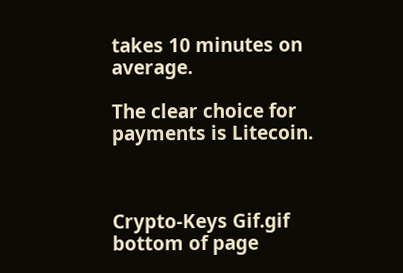takes 10 minutes on average.

The clear choice for payments is Litecoin.



Crypto-Keys Gif.gif
bottom of page